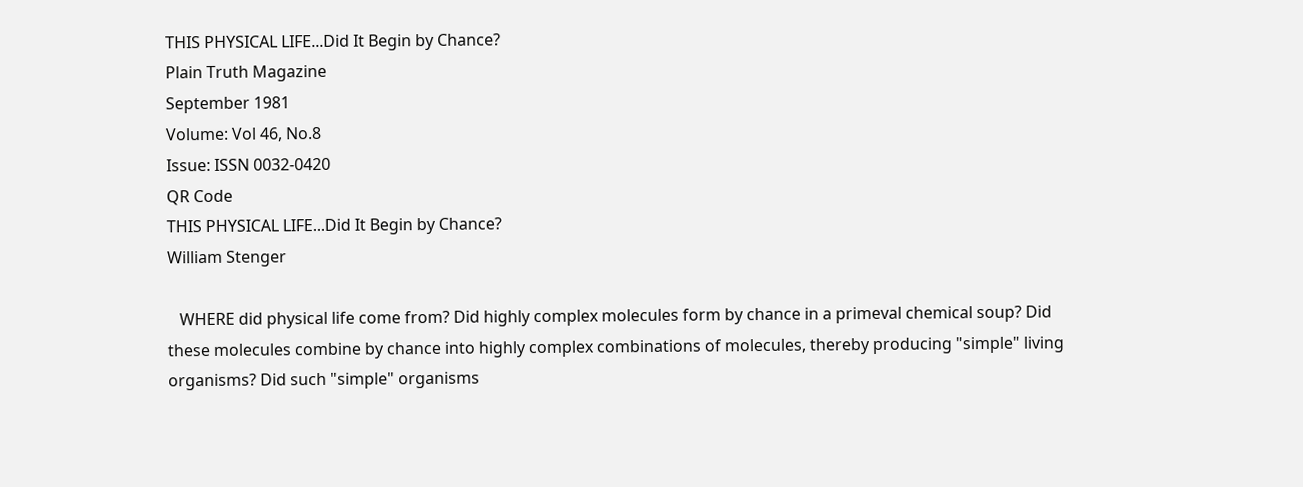THIS PHYSICAL LIFE...Did It Begin by Chance?
Plain Truth Magazine
September 1981
Volume: Vol 46, No.8
Issue: ISSN 0032-0420
QR Code
THIS PHYSICAL LIFE...Did It Begin by Chance?
William Stenger

   WHERE did physical life come from? Did highly complex molecules form by chance in a primeval chemical soup? Did these molecules combine by chance into highly complex combinations of molecules, thereby producing "simple" living organisms? Did such "simple" organisms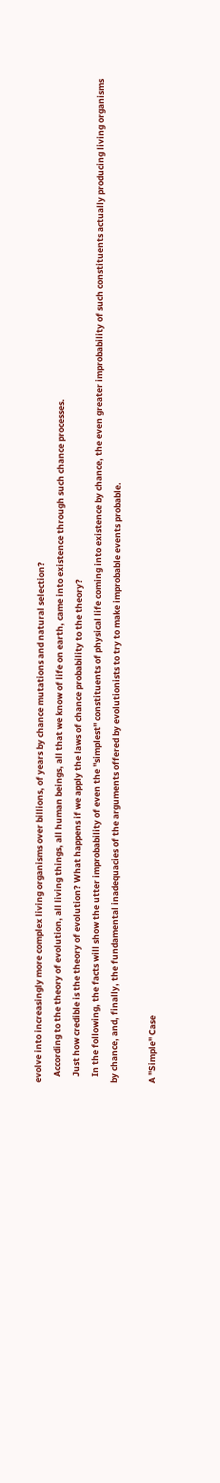evolve into increasingly more complex living organisms over billions, of years by chance mutations and natural selection?
   According to the theory of evolution, all living things, all human beings, all that we know of life on earth, came into existence through such chance processes.
   Just how credible is the theory of evolution? What happens if we apply the laws of chance probability to the theory?
   In the following, the facts will show the utter improbability of even the "simplest" constituents of physical life coming into existence by chance, the even greater improbability of such constituents actually producing living organisms by chance, and, finally, the fundamental inadequacies of the arguments offered by evolutionists to try to make improbable events probable.

A "Simple" Case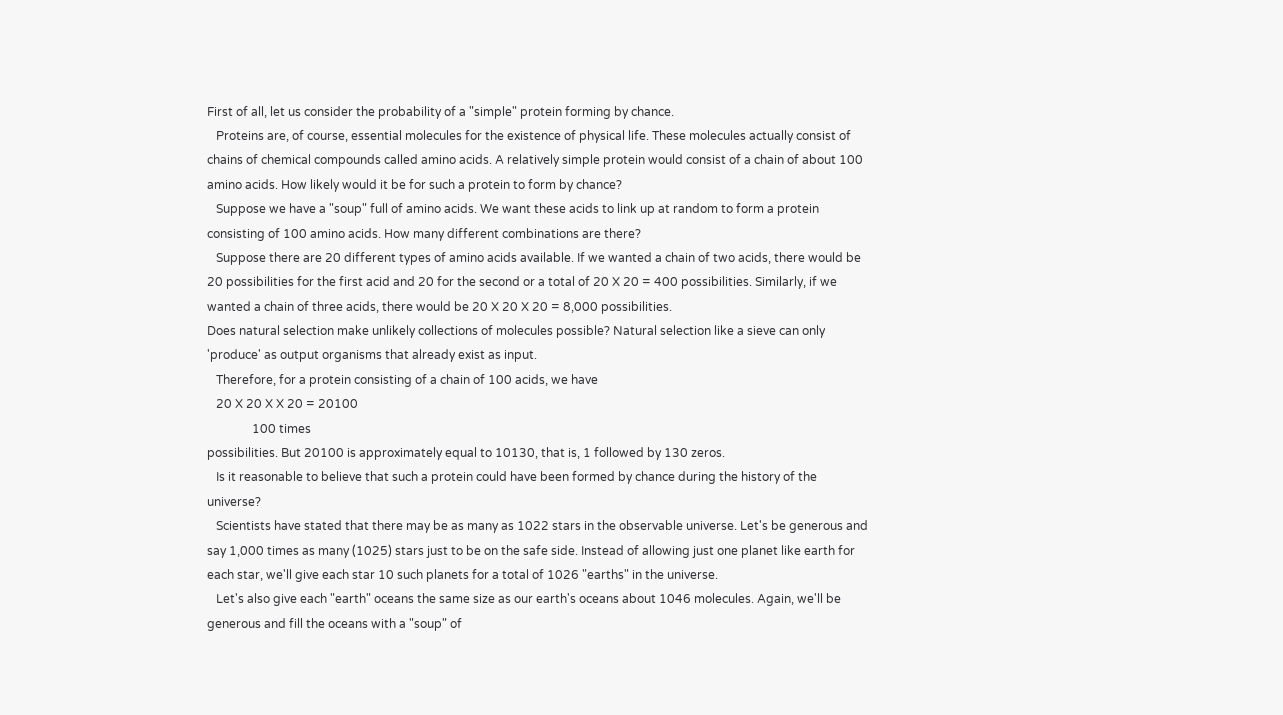First of all, let us consider the probability of a "simple" protein forming by chance.
   Proteins are, of course, essential molecules for the existence of physical life. These molecules actually consist of chains of chemical compounds called amino acids. A relatively simple protein would consist of a chain of about 100 amino acids. How likely would it be for such a protein to form by chance?
   Suppose we have a "soup" full of amino acids. We want these acids to link up at random to form a protein consisting of 100 amino acids. How many different combinations are there?
   Suppose there are 20 different types of amino acids available. If we wanted a chain of two acids, there would be 20 possibilities for the first acid and 20 for the second or a total of 20 X 20 = 400 possibilities. Similarly, if we wanted a chain of three acids, there would be 20 X 20 X 20 = 8,000 possibilities.
Does natural selection make unlikely collections of molecules possible? Natural selection like a sieve can only 'produce' as output organisms that already exist as input.
   Therefore, for a protein consisting of a chain of 100 acids, we have
   20 X 20 X X 20 = 20100
               100 times
possibilities. But 20100 is approximately equal to 10130, that is, 1 followed by 130 zeros.
   Is it reasonable to believe that such a protein could have been formed by chance during the history of the universe?
   Scientists have stated that there may be as many as 1022 stars in the observable universe. Let's be generous and say 1,000 times as many (1025) stars just to be on the safe side. Instead of allowing just one planet like earth for each star, we'll give each star 10 such planets for a total of 1026 "earths" in the universe.
   Let's also give each "earth" oceans the same size as our earth's oceans about 1046 molecules. Again, we'll be generous and fill the oceans with a "soup" of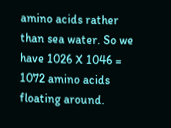amino acids rather than sea water. So we have 1026 X 1046 = 1072 amino acids floating around.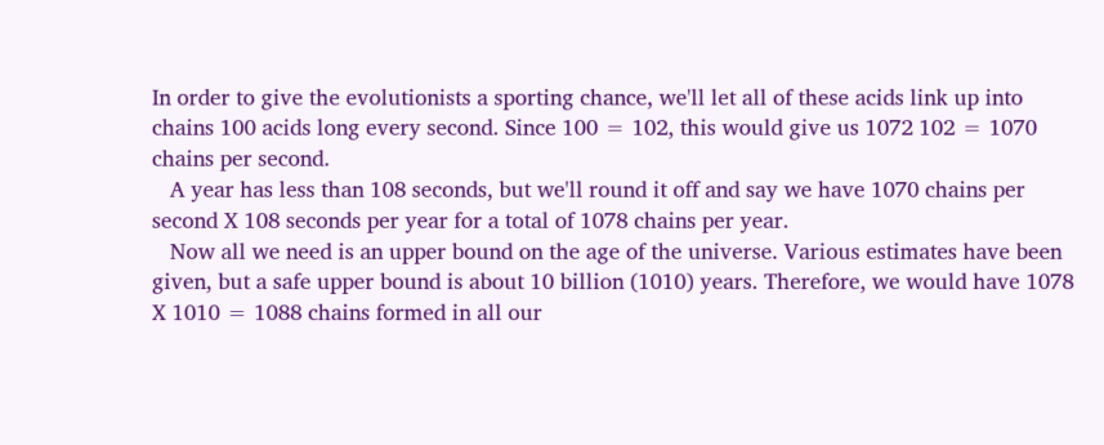In order to give the evolutionists a sporting chance, we'll let all of these acids link up into chains 100 acids long every second. Since 100 = 102, this would give us 1072 102 = 1070 chains per second.
   A year has less than 108 seconds, but we'll round it off and say we have 1070 chains per second X 108 seconds per year for a total of 1078 chains per year.
   Now all we need is an upper bound on the age of the universe. Various estimates have been given, but a safe upper bound is about 10 billion (1010) years. Therefore, we would have 1078 X 1010 = 1088 chains formed in all our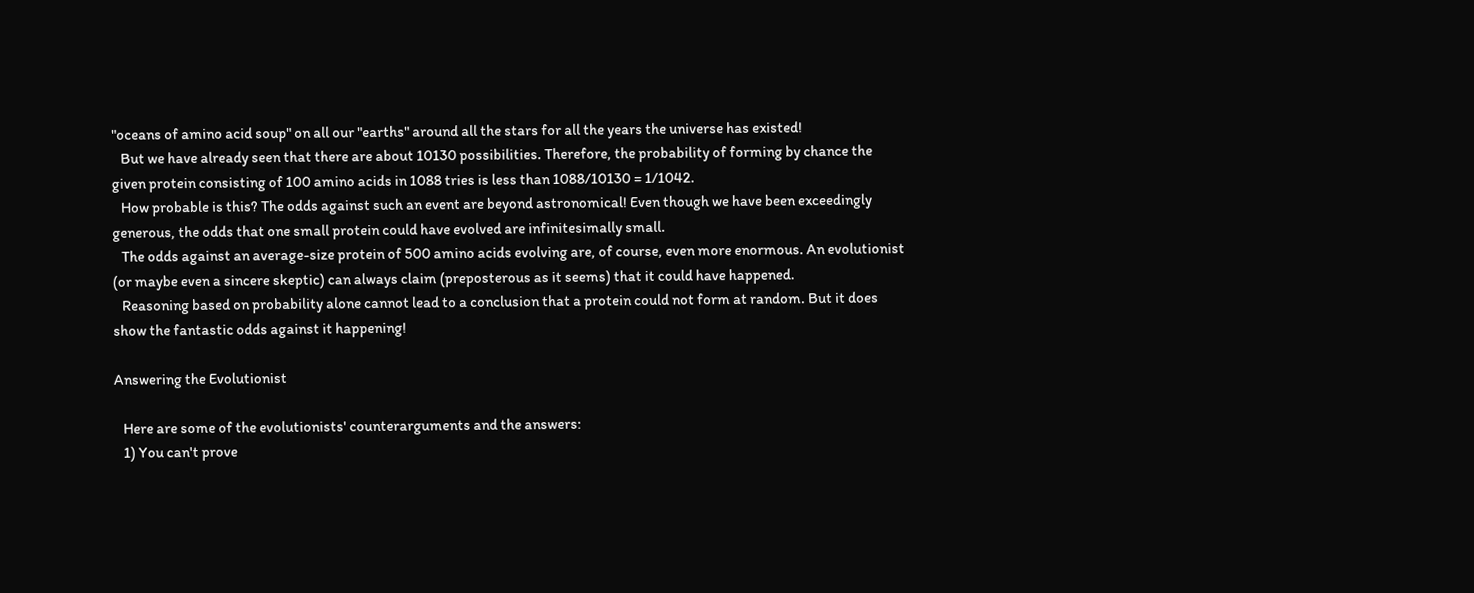"oceans of amino acid soup" on all our "earths" around all the stars for all the years the universe has existed!
   But we have already seen that there are about 10130 possibilities. Therefore, the probability of forming by chance the given protein consisting of 100 amino acids in 1088 tries is less than 1088/10130 = 1/1042.
   How probable is this? The odds against such an event are beyond astronomical! Even though we have been exceedingly generous, the odds that one small protein could have evolved are infinitesimally small.
   The odds against an average-size protein of 500 amino acids evolving are, of course, even more enormous. An evolutionist (or maybe even a sincere skeptic) can always claim (preposterous as it seems) that it could have happened.
   Reasoning based on probability alone cannot lead to a conclusion that a protein could not form at random. But it does show the fantastic odds against it happening!

Answering the Evolutionist

   Here are some of the evolutionists' counterarguments and the answers:
   1) You can't prove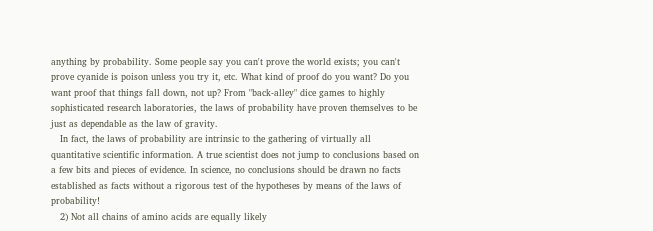anything by probability. Some people say you can't prove the world exists; you can't prove cyanide is poison unless you try it, etc. What kind of proof do you want? Do you want proof that things fall down, not up? From "back-alley" dice games to highly sophisticated research laboratories, the laws of probability have proven themselves to be just as dependable as the law of gravity.
   In fact, the laws of probability are intrinsic to the gathering of virtually all quantitative scientific information. A true scientist does not jump to conclusions based on a few bits and pieces of evidence. In science, no conclusions should be drawn no facts established as facts without a rigorous test of the hypotheses by means of the laws of probability!
   2) Not all chains of amino acids are equally likely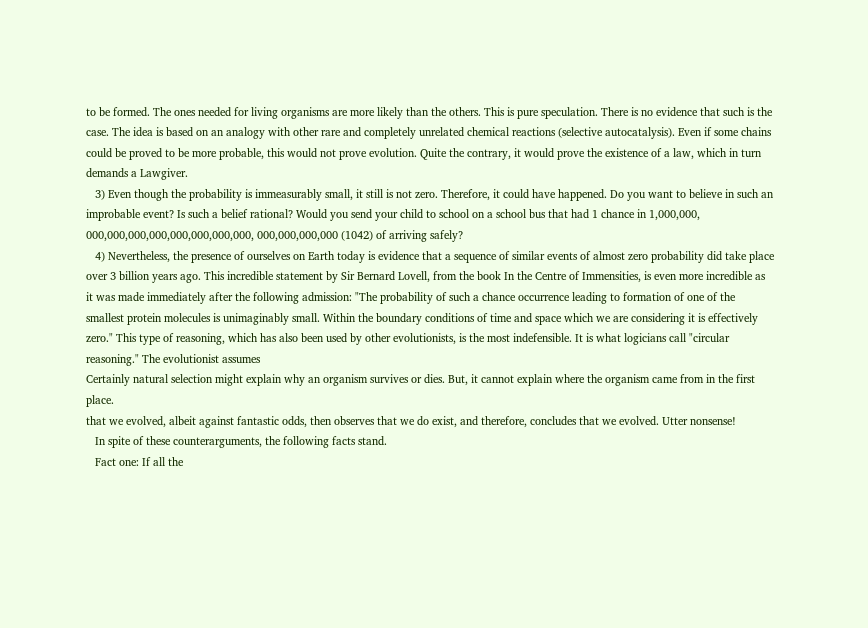to be formed. The ones needed for living organisms are more likely than the others. This is pure speculation. There is no evidence that such is the case. The idea is based on an analogy with other rare and completely unrelated chemical reactions (selective autocatalysis). Even if some chains could be proved to be more probable, this would not prove evolution. Quite the contrary, it would prove the existence of a law, which in turn demands a Lawgiver.
   3) Even though the probability is immeasurably small, it still is not zero. Therefore, it could have happened. Do you want to believe in such an improbable event? Is such a belief rational? Would you send your child to school on a school bus that had 1 chance in 1,000,000, 000,000,000,000,000,000,000,000, 000,000,000,000 (1042) of arriving safely?
   4) Nevertheless, the presence of ourselves on Earth today is evidence that a sequence of similar events of almost zero probability did take place over 3 billion years ago. This incredible statement by Sir Bernard Lovell, from the book In the Centre of Immensities, is even more incredible as it was made immediately after the following admission: "The probability of such a chance occurrence leading to formation of one of the smallest protein molecules is unimaginably small. Within the boundary conditions of time and space which we are considering it is effectively zero." This type of reasoning, which has also been used by other evolutionists, is the most indefensible. It is what logicians call "circular reasoning." The evolutionist assumes
Certainly natural selection might explain why an organism survives or dies. But, it cannot explain where the organism came from in the first place.
that we evolved, albeit against fantastic odds, then observes that we do exist, and therefore, concludes that we evolved. Utter nonsense!
   In spite of these counterarguments, the following facts stand.
   Fact one: If all the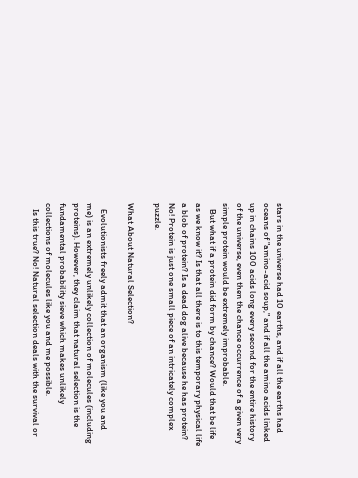stars in the universe had 10 earths, and if all the earths had oceans of "amino-acid soup," and if all the amino acids linked up in chains 100 acids long every second for the entire history of the universe, even then the chance occurrence of a given very simple protein would be extremely improbable.
   But what if a protein did form by chance? Would that be life as we know it? Is that all there is to this temporary physical life a blob of protein? Is a dead dog alive because he has protein? No! Protein is just one small piece of an intricately complex puzzle.

What About Natural Selection?

   Evolutionists freely admit that an organism (like you and me) is an extremely unlikely collection of molecules (including proteins). However, they claim that natural selection is the fundamental probability sieve which makes unlikely collections of molecules like you and me possible.
   Is this true? No! Natural selection deals with the survival or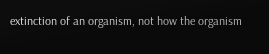extinction of an organism, not how the organism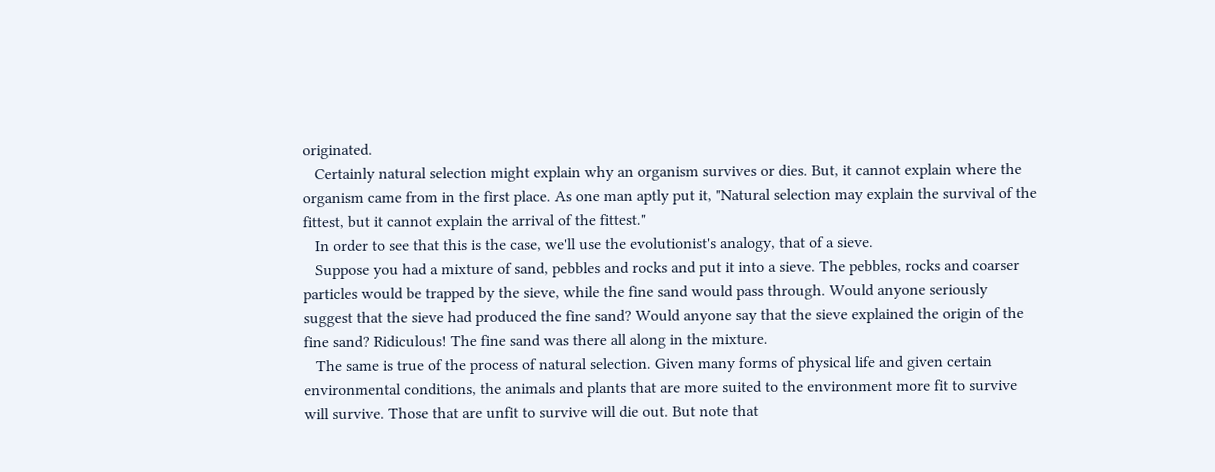originated.
   Certainly natural selection might explain why an organism survives or dies. But, it cannot explain where the organism came from in the first place. As one man aptly put it, "Natural selection may explain the survival of the fittest, but it cannot explain the arrival of the fittest."
   In order to see that this is the case, we'll use the evolutionist's analogy, that of a sieve.
   Suppose you had a mixture of sand, pebbles and rocks and put it into a sieve. The pebbles, rocks and coarser particles would be trapped by the sieve, while the fine sand would pass through. Would anyone seriously suggest that the sieve had produced the fine sand? Would anyone say that the sieve explained the origin of the fine sand? Ridiculous! The fine sand was there all along in the mixture.
   The same is true of the process of natural selection. Given many forms of physical life and given certain environmental conditions, the animals and plants that are more suited to the environment more fit to survive will survive. Those that are unfit to survive will die out. But note that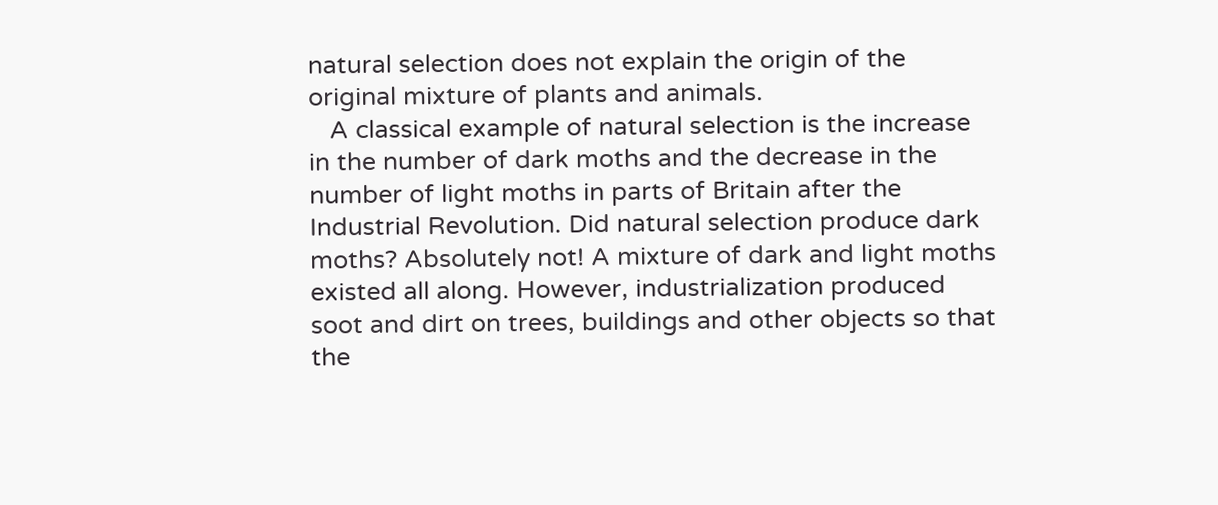natural selection does not explain the origin of the original mixture of plants and animals.
   A classical example of natural selection is the increase in the number of dark moths and the decrease in the number of light moths in parts of Britain after the Industrial Revolution. Did natural selection produce dark moths? Absolutely not! A mixture of dark and light moths existed all along. However, industrialization produced soot and dirt on trees, buildings and other objects so that the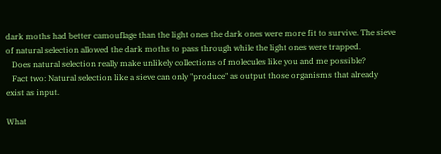dark moths had better camouflage than the light ones the dark ones were more fit to survive. The sieve of natural selection allowed the dark moths to pass through while the light ones were trapped.
   Does natural selection really make unlikely collections of molecules like you and me possible?
   Fact two: Natural selection like a sieve can only "produce" as output those organisms that already exist as input.

What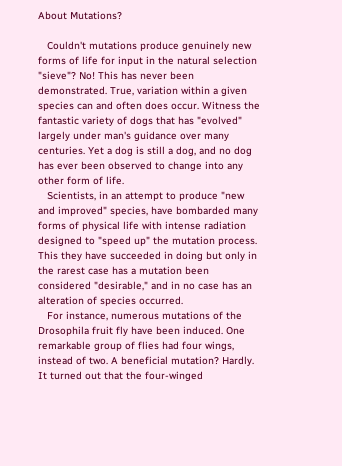About Mutations?

   Couldn't mutations produce genuinely new forms of life for input in the natural selection "sieve"? No! This has never been demonstrated. True, variation within a given species can and often does occur. Witness the fantastic variety of dogs that has "evolved" largely under man's guidance over many centuries. Yet a dog is still a dog, and no dog has ever been observed to change into any other form of life.
   Scientists, in an attempt to produce "new and improved" species, have bombarded many forms of physical life with intense radiation designed to "speed up" the mutation process. This they have succeeded in doing but only in the rarest case has a mutation been considered "desirable," and in no case has an alteration of species occurred.
   For instance, numerous mutations of the Drosophila fruit fly have been induced. One remarkable group of flies had four wings, instead of two. A beneficial mutation? Hardly. It turned out that the four-winged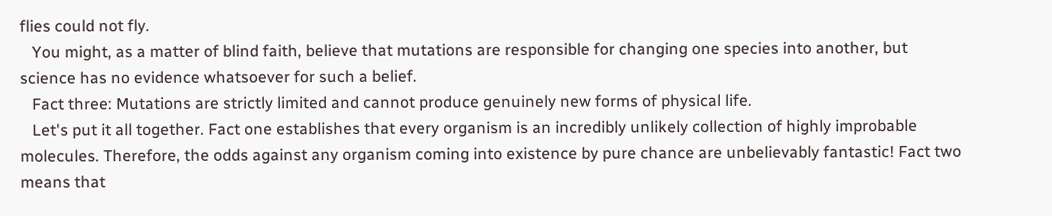flies could not fly.
   You might, as a matter of blind faith, believe that mutations are responsible for changing one species into another, but science has no evidence whatsoever for such a belief.
   Fact three: Mutations are strictly limited and cannot produce genuinely new forms of physical life.
   Let's put it all together. Fact one establishes that every organism is an incredibly unlikely collection of highly improbable molecules. Therefore, the odds against any organism coming into existence by pure chance are unbelievably fantastic! Fact two means that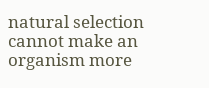natural selection cannot make an organism more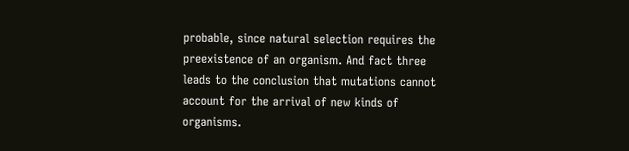probable, since natural selection requires the preexistence of an organism. And fact three leads to the conclusion that mutations cannot account for the arrival of new kinds of organisms.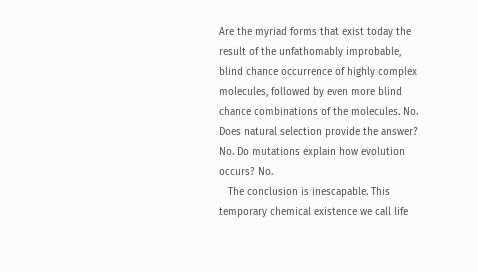Are the myriad forms that exist today the result of the unfathomably improbable, blind chance occurrence of highly complex molecules, followed by even more blind chance combinations of the molecules. No. Does natural selection provide the answer? No. Do mutations explain how evolution occurs? No.
   The conclusion is inescapable. This temporary chemical existence we call life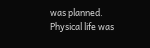was planned. Physical life was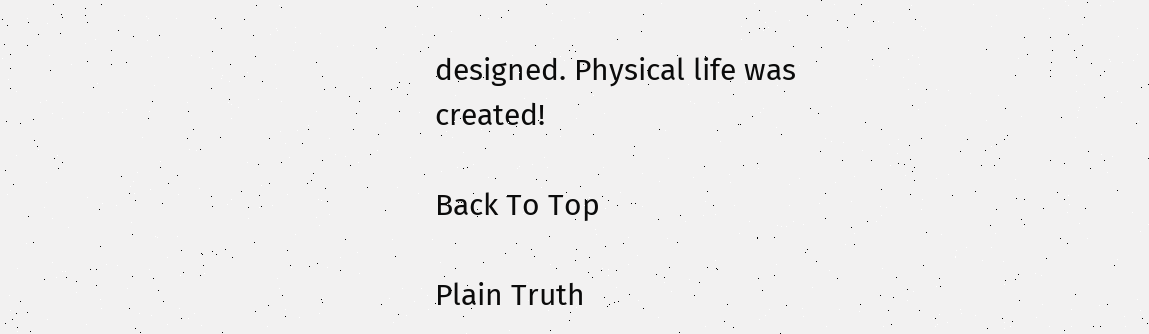designed. Physical life was created!

Back To Top

Plain Truth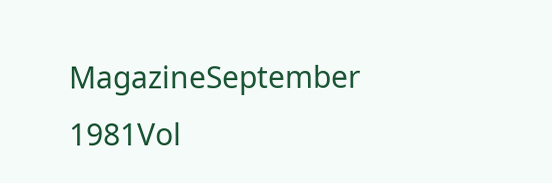MagazineSeptember 1981Vol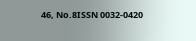46, No.8ISSN 0032-0420